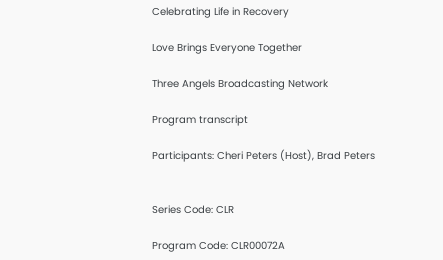Celebrating Life in Recovery

Love Brings Everyone Together

Three Angels Broadcasting Network

Program transcript

Participants: Cheri Peters (Host), Brad Peters


Series Code: CLR

Program Code: CLR00072A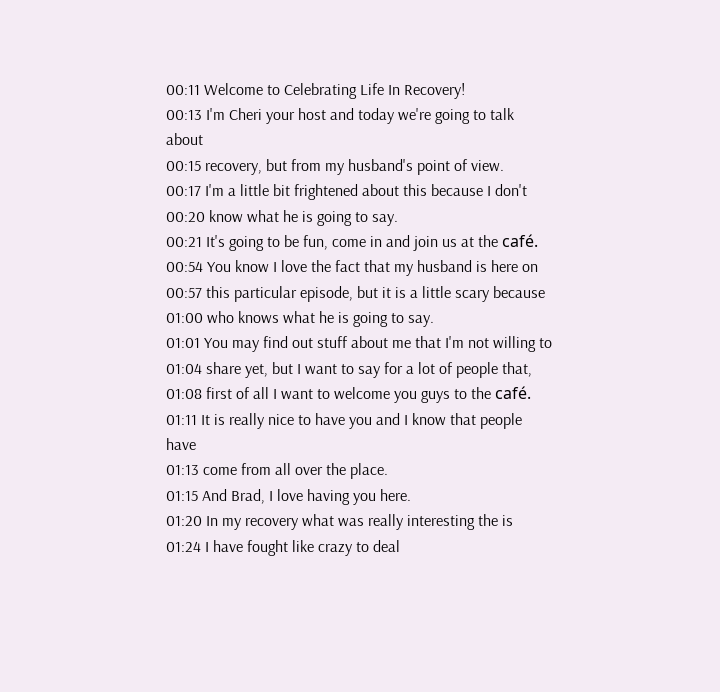00:11 Welcome to Celebrating Life In Recovery!
00:13 I'm Cheri your host and today we're going to talk about
00:15 recovery, but from my husband's point of view.
00:17 I'm a little bit frightened about this because I don't
00:20 know what he is going to say.
00:21 It's going to be fun, come in and join us at the café.
00:54 You know I love the fact that my husband is here on
00:57 this particular episode, but it is a little scary because
01:00 who knows what he is going to say.
01:01 You may find out stuff about me that I'm not willing to
01:04 share yet, but I want to say for a lot of people that,
01:08 first of all I want to welcome you guys to the café.
01:11 It is really nice to have you and I know that people have
01:13 come from all over the place.
01:15 And Brad, I love having you here.
01:20 In my recovery what was really interesting the is
01:24 I have fought like crazy to deal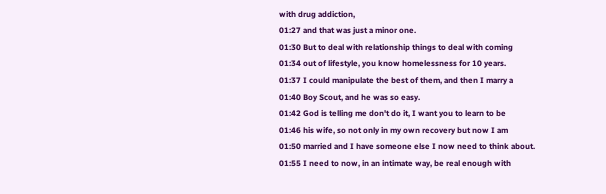with drug addiction,
01:27 and that was just a minor one.
01:30 But to deal with relationship things to deal with coming
01:34 out of lifestyle, you know homelessness for 10 years.
01:37 I could manipulate the best of them, and then I marry a
01:40 Boy Scout, and he was so easy.
01:42 God is telling me don't do it, I want you to learn to be
01:46 his wife, so not only in my own recovery but now I am
01:50 married and I have someone else I now need to think about.
01:55 I need to now, in an intimate way, be real enough with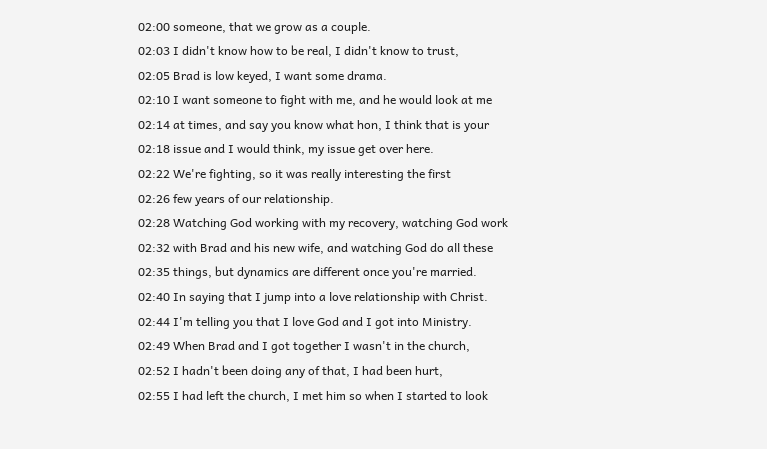02:00 someone, that we grow as a couple.
02:03 I didn't know how to be real, I didn't know to trust,
02:05 Brad is low keyed, I want some drama.
02:10 I want someone to fight with me, and he would look at me
02:14 at times, and say you know what hon, I think that is your
02:18 issue and I would think, my issue get over here.
02:22 We're fighting, so it was really interesting the first
02:26 few years of our relationship.
02:28 Watching God working with my recovery, watching God work
02:32 with Brad and his new wife, and watching God do all these
02:35 things, but dynamics are different once you're married.
02:40 In saying that I jump into a love relationship with Christ.
02:44 I'm telling you that I love God and I got into Ministry.
02:49 When Brad and I got together I wasn't in the church,
02:52 I hadn't been doing any of that, I had been hurt,
02:55 I had left the church, I met him so when I started to look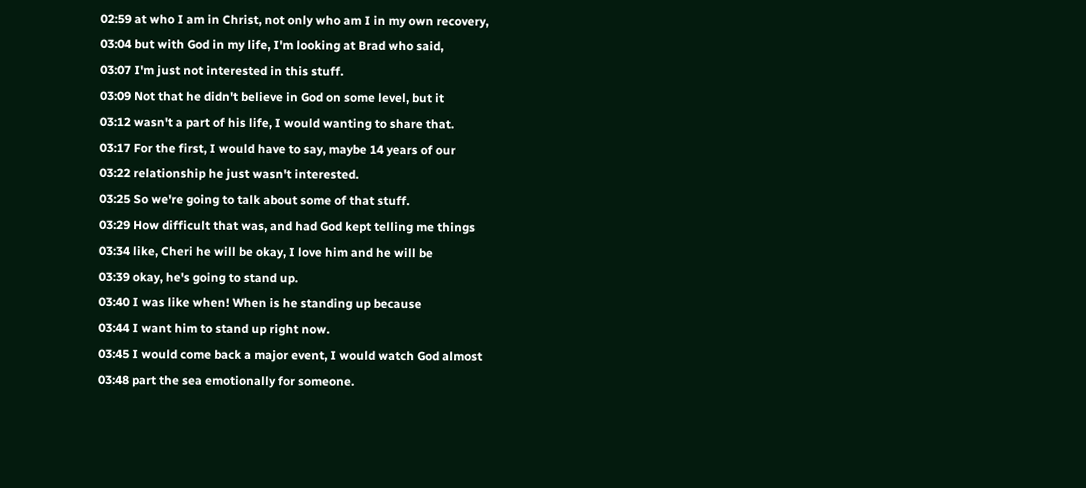02:59 at who I am in Christ, not only who am I in my own recovery,
03:04 but with God in my life, I'm looking at Brad who said,
03:07 I'm just not interested in this stuff.
03:09 Not that he didn't believe in God on some level, but it
03:12 wasn't a part of his life, I would wanting to share that.
03:17 For the first, I would have to say, maybe 14 years of our
03:22 relationship he just wasn't interested.
03:25 So we're going to talk about some of that stuff.
03:29 How difficult that was, and had God kept telling me things
03:34 like, Cheri he will be okay, I love him and he will be
03:39 okay, he's going to stand up.
03:40 I was like when! When is he standing up because
03:44 I want him to stand up right now.
03:45 I would come back a major event, I would watch God almost
03:48 part the sea emotionally for someone.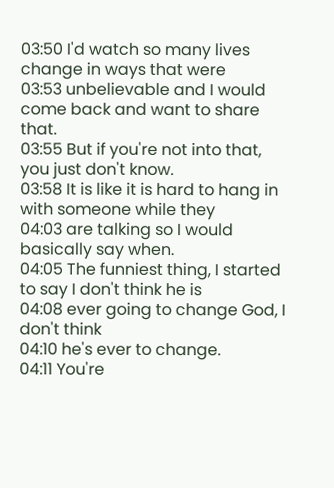03:50 I'd watch so many lives change in ways that were
03:53 unbelievable and I would come back and want to share that.
03:55 But if you're not into that, you just don't know.
03:58 It is like it is hard to hang in with someone while they
04:03 are talking so I would basically say when.
04:05 The funniest thing, I started to say I don't think he is
04:08 ever going to change God, I don't think
04:10 he's ever to change.
04:11 You're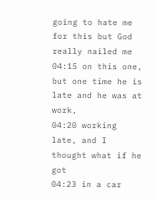going to hate me for this but God really nailed me
04:15 on this one, but one time he is late and he was at work,
04:20 working late, and I thought what if he got
04:23 in a car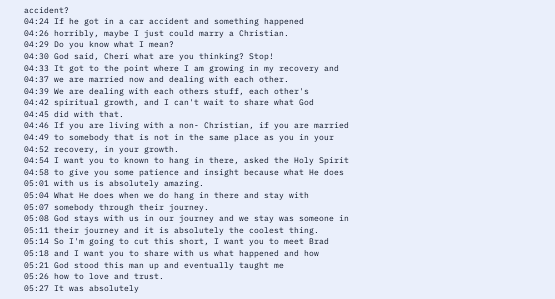accident?
04:24 If he got in a car accident and something happened
04:26 horribly, maybe I just could marry a Christian.
04:29 Do you know what I mean?
04:30 God said, Cheri what are you thinking? Stop!
04:33 It got to the point where I am growing in my recovery and
04:37 we are married now and dealing with each other.
04:39 We are dealing with each others stuff, each other's
04:42 spiritual growth, and I can't wait to share what God
04:45 did with that.
04:46 If you are living with a non- Christian, if you are married
04:49 to somebody that is not in the same place as you in your
04:52 recovery, in your growth.
04:54 I want you to known to hang in there, asked the Holy Spirit
04:58 to give you some patience and insight because what He does
05:01 with us is absolutely amazing.
05:04 What He does when we do hang in there and stay with
05:07 somebody through their journey.
05:08 God stays with us in our journey and we stay was someone in
05:11 their journey and it is absolutely the coolest thing.
05:14 So I'm going to cut this short, I want you to meet Brad
05:18 and I want you to share with us what happened and how
05:21 God stood this man up and eventually taught me
05:26 how to love and trust.
05:27 It was absolutely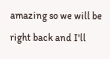amazing so we will be right back and I'll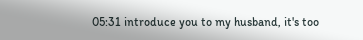05:31 introduce you to my husband, it's too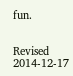fun.


Revised 2014-12-17